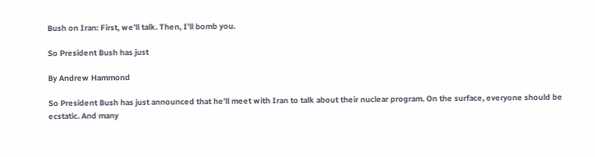Bush on Iran: First, we’ll talk. Then, I’ll bomb you.

So President Bush has just

By Andrew Hammond

So President Bush has just announced that he’ll meet with Iran to talk about their nuclear program. On the surface, everyone should be ecstatic. And many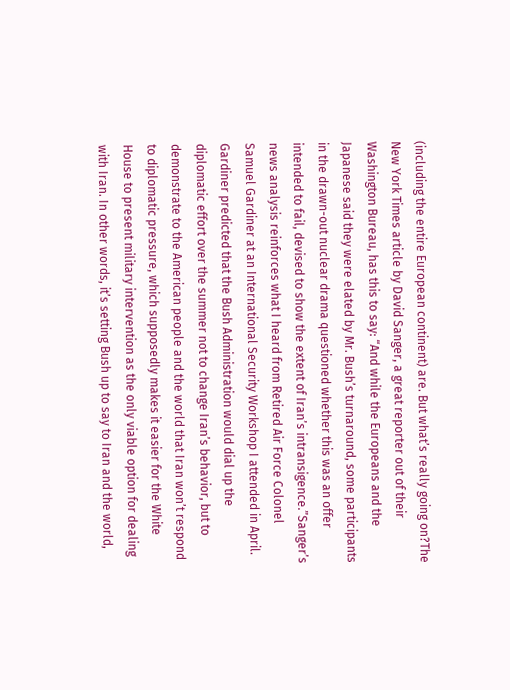(including the entire European continent) are. But what’s really going on?The New York Times article by David Sanger, a great reporter out of their Washington Bureau, has this to say: “And while the Europeans and the Japanese said they were elated by Mr. Bush’s turnaround, some participants in the drawn-out nuclear drama questioned whether this was an offer intended to fail, devised to show the extent of Iran’s intransigence.”Sanger’s news analysis reinforces what I heard from Retired Air Force Colonel Samuel Gardiner at an International Security Workshop I attended in April. Gardiner predicted that the Bush Administration would dial up the diplomatic effort over the summer not to change Iran’s behavior, but to demonstrate to the American people and the world that Iran won’t respond to diplomatic pressure, which supposedly makes it easier for the White House to present military intervention as the only viable option for dealing with Iran. In other words, it’s setting Bush up to say to Iran and the world,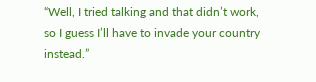“Well, I tried talking and that didn’t work, so I guess I’ll have to invade your country instead.”